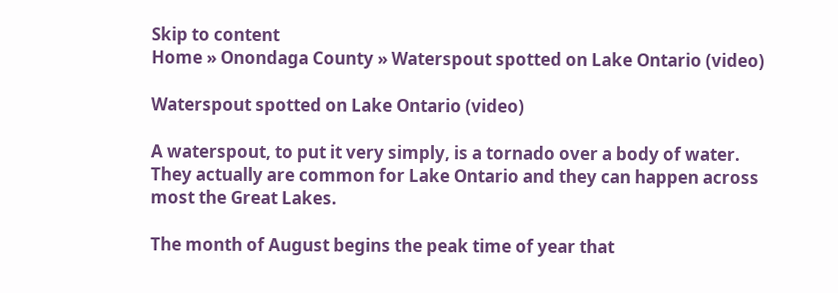Skip to content
Home » Onondaga County » Waterspout spotted on Lake Ontario (video)

Waterspout spotted on Lake Ontario (video)

A waterspout, to put it very simply, is a tornado over a body of water. They actually are common for Lake Ontario and they can happen across most the Great Lakes.

The month of August begins the peak time of year that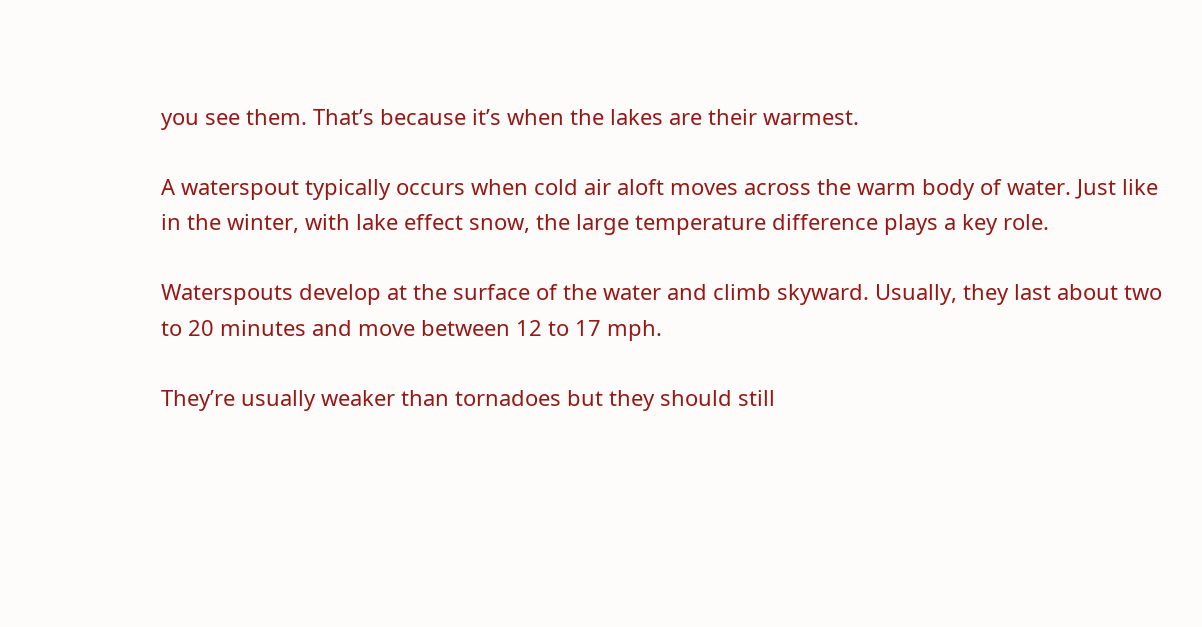you see them. That’s because it’s when the lakes are their warmest.

A waterspout typically occurs when cold air aloft moves across the warm body of water. Just like in the winter, with lake effect snow, the large temperature difference plays a key role.

Waterspouts develop at the surface of the water and climb skyward. Usually, they last about two to 20 minutes and move between 12 to 17 mph.

They’re usually weaker than tornadoes but they should still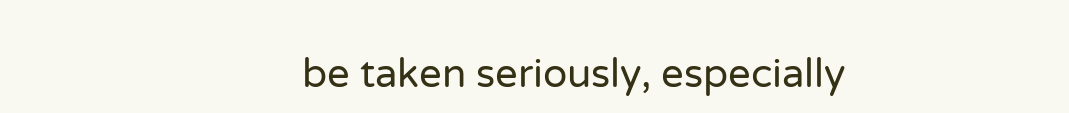be taken seriously, especially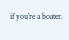if you’re a boater.